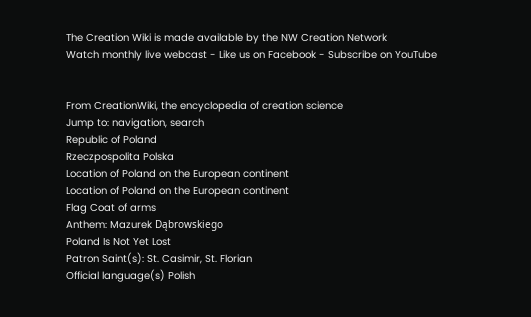The Creation Wiki is made available by the NW Creation Network
Watch monthly live webcast - Like us on Facebook - Subscribe on YouTube


From CreationWiki, the encyclopedia of creation science
Jump to: navigation, search
Republic of Poland
Rzeczpospolita Polska
Location of Poland on the European continent
Location of Poland on the European continent
Flag Coat of arms
Anthem: Mazurek Dąbrowskiego
Poland Is Not Yet Lost
Patron Saint(s): St. Casimir, St. Florian
Official language(s) Polish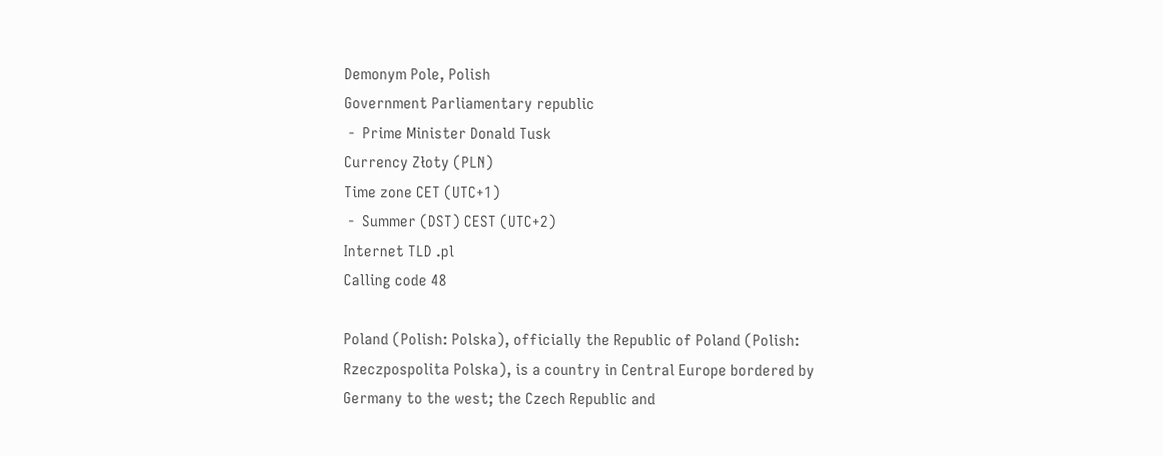Demonym Pole, Polish
Government Parliamentary republic
 -  Prime Minister Donald Tusk
Currency Złoty (PLN)
Time zone CET (UTC+1)
 -  Summer (DST) CEST (UTC+2)
Internet TLD .pl
Calling code 48

Poland (Polish: Polska), officially the Republic of Poland (Polish: Rzeczpospolita Polska), is a country in Central Europe bordered by Germany to the west; the Czech Republic and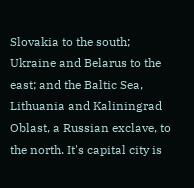Slovakia to the south; Ukraine and Belarus to the east; and the Baltic Sea, Lithuania and Kaliningrad Oblast, a Russian exclave, to the north. It's capital city is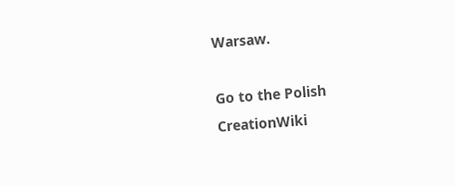Warsaw.

Go to the Polish CreationWiki